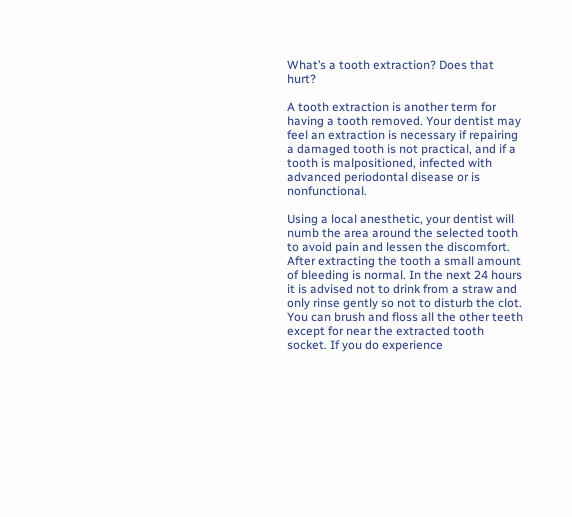What’s a tooth extraction? Does that hurt?

A tooth extraction is another term for having a tooth removed. Your dentist may feel an extraction is necessary if repairing a damaged tooth is not practical, and if a tooth is malpositioned, infected with advanced periodontal disease or is nonfunctional.

Using a local anesthetic, your dentist will numb the area around the selected tooth to avoid pain and lessen the discomfort. After extracting the tooth a small amount of bleeding is normal. In the next 24 hours it is advised not to drink from a straw and only rinse gently so not to disturb the clot. You can brush and floss all the other teeth except for near the extracted tooth socket. If you do experience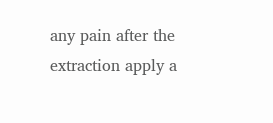any pain after the extraction apply a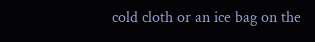cold cloth or an ice bag on the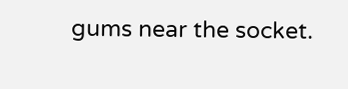gums near the socket.